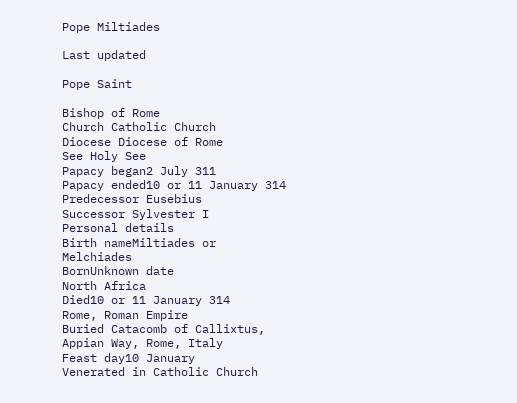Pope Miltiades

Last updated

Pope Saint

Bishop of Rome
Church Catholic Church
Diocese Diocese of Rome
See Holy See
Papacy began2 July 311
Papacy ended10 or 11 January 314
Predecessor Eusebius
Successor Sylvester I
Personal details
Birth nameMiltiades or Melchiades
BornUnknown date
North Africa
Died10 or 11 January 314
Rome, Roman Empire
Buried Catacomb of Callixtus, Appian Way, Rome, Italy
Feast day10 January
Venerated in Catholic Church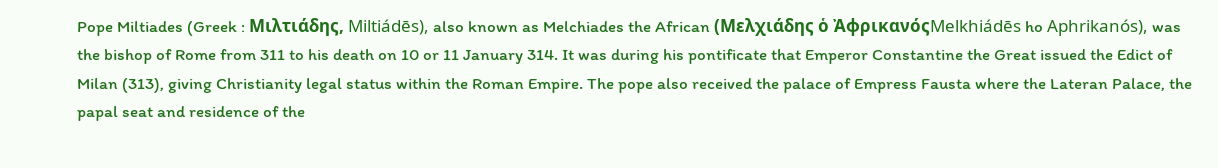Pope Miltiades (Greek : Μιλτιάδης, Miltiádēs), also known as Melchiades the African (Μελχιάδης ὁ ἈφρικανόςMelkhiádēs ho Aphrikanós), was the bishop of Rome from 311 to his death on 10 or 11 January 314. It was during his pontificate that Emperor Constantine the Great issued the Edict of Milan (313), giving Christianity legal status within the Roman Empire. The pope also received the palace of Empress Fausta where the Lateran Palace, the papal seat and residence of the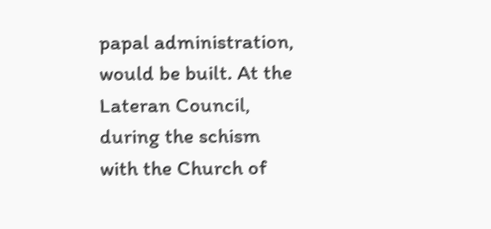papal administration, would be built. At the Lateran Council, during the schism with the Church of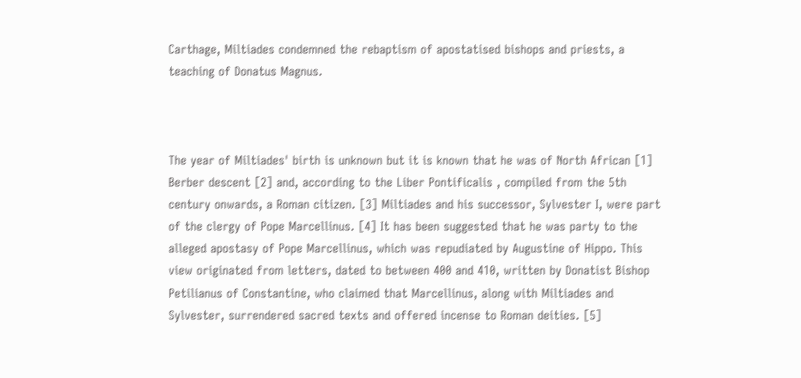Carthage, Miltiades condemned the rebaptism of apostatised bishops and priests, a teaching of Donatus Magnus.



The year of Miltiades' birth is unknown but it is known that he was of North African [1] Berber descent [2] and, according to the Liber Pontificalis , compiled from the 5th century onwards, a Roman citizen. [3] Miltiades and his successor, Sylvester I, were part of the clergy of Pope Marcellinus. [4] It has been suggested that he was party to the alleged apostasy of Pope Marcellinus, which was repudiated by Augustine of Hippo. This view originated from letters, dated to between 400 and 410, written by Donatist Bishop Petilianus of Constantine, who claimed that Marcellinus, along with Miltiades and Sylvester, surrendered sacred texts and offered incense to Roman deities. [5]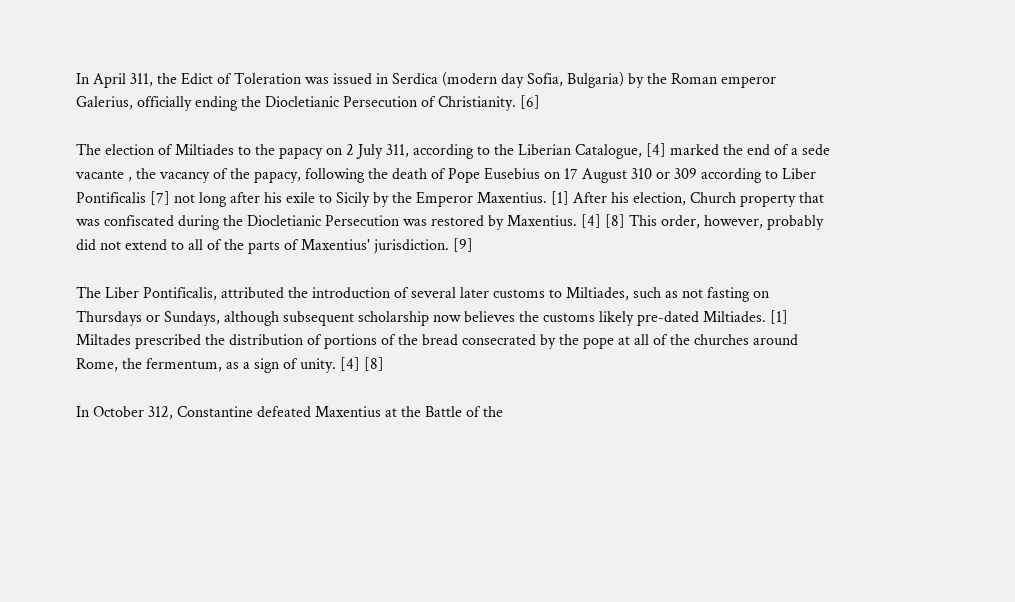In April 311, the Edict of Toleration was issued in Serdica (modern day Sofia, Bulgaria) by the Roman emperor Galerius, officially ending the Diocletianic Persecution of Christianity. [6]

The election of Miltiades to the papacy on 2 July 311, according to the Liberian Catalogue, [4] marked the end of a sede vacante , the vacancy of the papacy, following the death of Pope Eusebius on 17 August 310 or 309 according to Liber Pontificalis [7] not long after his exile to Sicily by the Emperor Maxentius. [1] After his election, Church property that was confiscated during the Diocletianic Persecution was restored by Maxentius. [4] [8] This order, however, probably did not extend to all of the parts of Maxentius' jurisdiction. [9]

The Liber Pontificalis, attributed the introduction of several later customs to Miltiades, such as not fasting on Thursdays or Sundays, although subsequent scholarship now believes the customs likely pre-dated Miltiades. [1] Miltades prescribed the distribution of portions of the bread consecrated by the pope at all of the churches around Rome, the fermentum, as a sign of unity. [4] [8]

In October 312, Constantine defeated Maxentius at the Battle of the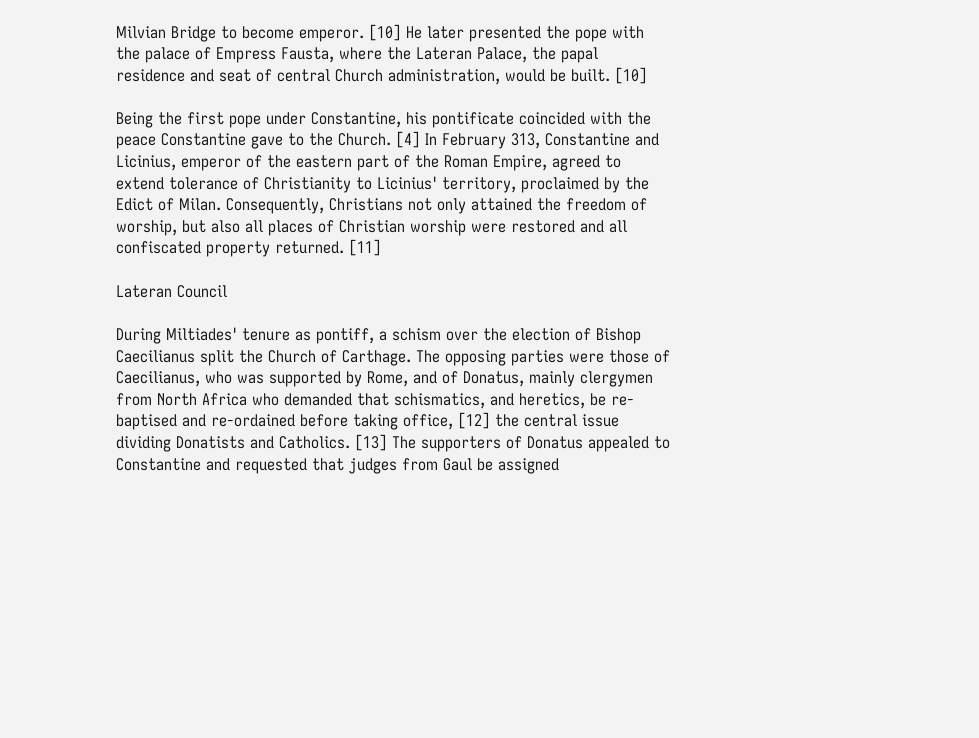Milvian Bridge to become emperor. [10] He later presented the pope with the palace of Empress Fausta, where the Lateran Palace, the papal residence and seat of central Church administration, would be built. [10]

Being the first pope under Constantine, his pontificate coincided with the peace Constantine gave to the Church. [4] In February 313, Constantine and Licinius, emperor of the eastern part of the Roman Empire, agreed to extend tolerance of Christianity to Licinius' territory, proclaimed by the Edict of Milan. Consequently, Christians not only attained the freedom of worship, but also all places of Christian worship were restored and all confiscated property returned. [11]

Lateran Council

During Miltiades' tenure as pontiff, a schism over the election of Bishop Caecilianus split the Church of Carthage. The opposing parties were those of Caecilianus, who was supported by Rome, and of Donatus, mainly clergymen from North Africa who demanded that schismatics, and heretics, be re-baptised and re-ordained before taking office, [12] the central issue dividing Donatists and Catholics. [13] The supporters of Donatus appealed to Constantine and requested that judges from Gaul be assigned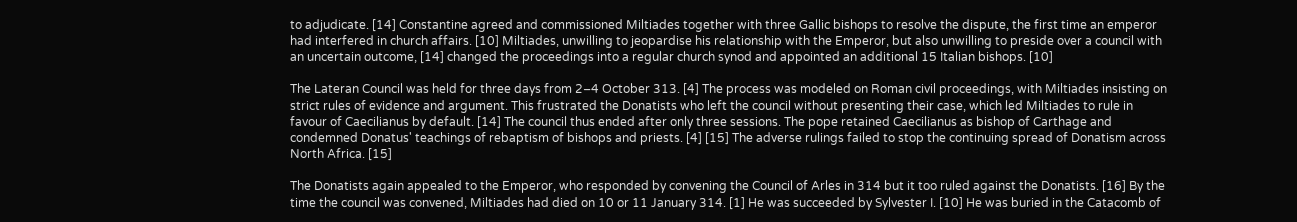to adjudicate. [14] Constantine agreed and commissioned Miltiades together with three Gallic bishops to resolve the dispute, the first time an emperor had interfered in church affairs. [10] Miltiades, unwilling to jeopardise his relationship with the Emperor, but also unwilling to preside over a council with an uncertain outcome, [14] changed the proceedings into a regular church synod and appointed an additional 15 Italian bishops. [10]

The Lateran Council was held for three days from 2–4 October 313. [4] The process was modeled on Roman civil proceedings, with Miltiades insisting on strict rules of evidence and argument. This frustrated the Donatists who left the council without presenting their case, which led Miltiades to rule in favour of Caecilianus by default. [14] The council thus ended after only three sessions. The pope retained Caecilianus as bishop of Carthage and condemned Donatus' teachings of rebaptism of bishops and priests. [4] [15] The adverse rulings failed to stop the continuing spread of Donatism across North Africa. [15]

The Donatists again appealed to the Emperor, who responded by convening the Council of Arles in 314 but it too ruled against the Donatists. [16] By the time the council was convened, Miltiades had died on 10 or 11 January 314. [1] He was succeeded by Sylvester I. [10] He was buried in the Catacomb of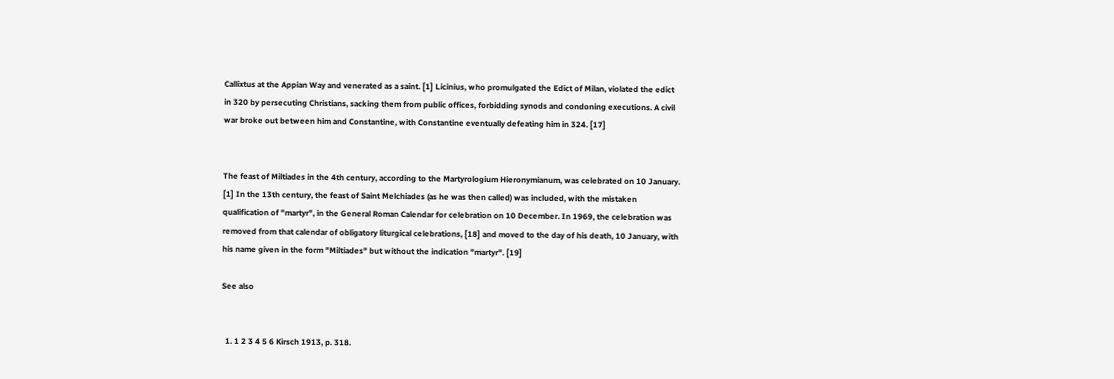Callixtus at the Appian Way and venerated as a saint. [1] Licinius, who promulgated the Edict of Milan, violated the edict in 320 by persecuting Christians, sacking them from public offices, forbidding synods and condoning executions. A civil war broke out between him and Constantine, with Constantine eventually defeating him in 324. [17]


The feast of Miltiades in the 4th century, according to the Martyrologium Hieronymianum, was celebrated on 10 January. [1] In the 13th century, the feast of Saint Melchiades (as he was then called) was included, with the mistaken qualification of "martyr", in the General Roman Calendar for celebration on 10 December. In 1969, the celebration was removed from that calendar of obligatory liturgical celebrations, [18] and moved to the day of his death, 10 January, with his name given in the form "Miltiades" but without the indication "martyr". [19]

See also


  1. 1 2 3 4 5 6 Kirsch 1913, p. 318.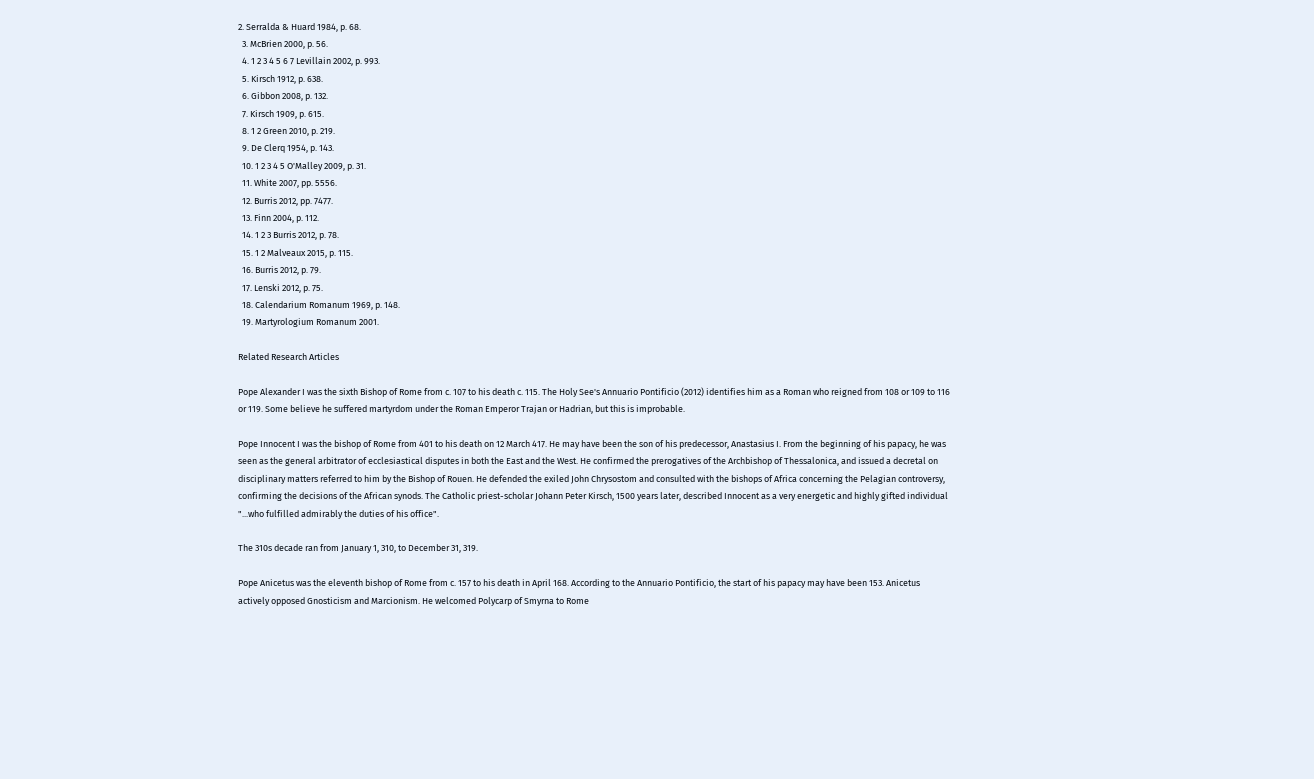2. Serralda & Huard 1984, p. 68.
  3. McBrien 2000, p. 56.
  4. 1 2 3 4 5 6 7 Levillain 2002, p. 993.
  5. Kirsch 1912, p. 638.
  6. Gibbon 2008, p. 132.
  7. Kirsch 1909, p. 615.
  8. 1 2 Green 2010, p. 219.
  9. De Clerq 1954, p. 143.
  10. 1 2 3 4 5 O'Malley 2009, p. 31.
  11. White 2007, pp. 5556.
  12. Burris 2012, pp. 7477.
  13. Finn 2004, p. 112.
  14. 1 2 3 Burris 2012, p. 78.
  15. 1 2 Malveaux 2015, p. 115.
  16. Burris 2012, p. 79.
  17. Lenski 2012, p. 75.
  18. Calendarium Romanum 1969, p. 148.
  19. Martyrologium Romanum 2001.

Related Research Articles

Pope Alexander I was the sixth Bishop of Rome from c. 107 to his death c. 115. The Holy See's Annuario Pontificio (2012) identifies him as a Roman who reigned from 108 or 109 to 116 or 119. Some believe he suffered martyrdom under the Roman Emperor Trajan or Hadrian, but this is improbable.

Pope Innocent I was the bishop of Rome from 401 to his death on 12 March 417. He may have been the son of his predecessor, Anastasius I. From the beginning of his papacy, he was seen as the general arbitrator of ecclesiastical disputes in both the East and the West. He confirmed the prerogatives of the Archbishop of Thessalonica, and issued a decretal on disciplinary matters referred to him by the Bishop of Rouen. He defended the exiled John Chrysostom and consulted with the bishops of Africa concerning the Pelagian controversy, confirming the decisions of the African synods. The Catholic priest-scholar Johann Peter Kirsch, 1500 years later, described Innocent as a very energetic and highly gifted individual "...who fulfilled admirably the duties of his office".

The 310s decade ran from January 1, 310, to December 31, 319.

Pope Anicetus was the eleventh bishop of Rome from c. 157 to his death in April 168. According to the Annuario Pontificio, the start of his papacy may have been 153. Anicetus actively opposed Gnosticism and Marcionism. He welcomed Polycarp of Smyrna to Rome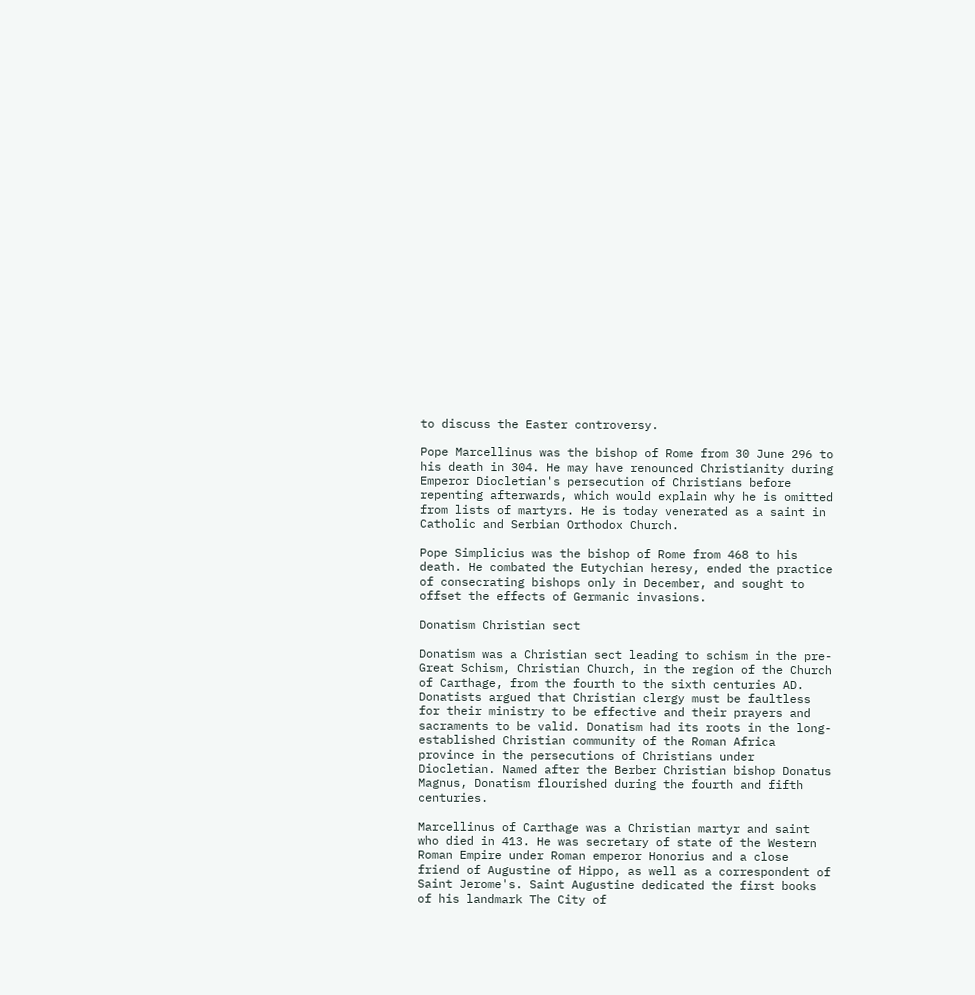to discuss the Easter controversy.

Pope Marcellinus was the bishop of Rome from 30 June 296 to his death in 304. He may have renounced Christianity during Emperor Diocletian's persecution of Christians before repenting afterwards, which would explain why he is omitted from lists of martyrs. He is today venerated as a saint in Catholic and Serbian Orthodox Church.

Pope Simplicius was the bishop of Rome from 468 to his death. He combated the Eutychian heresy, ended the practice of consecrating bishops only in December, and sought to offset the effects of Germanic invasions.

Donatism Christian sect

Donatism was a Christian sect leading to schism in the pre-Great Schism, Christian Church, in the region of the Church of Carthage, from the fourth to the sixth centuries AD. Donatists argued that Christian clergy must be faultless for their ministry to be effective and their prayers and sacraments to be valid. Donatism had its roots in the long-established Christian community of the Roman Africa province in the persecutions of Christians under Diocletian. Named after the Berber Christian bishop Donatus Magnus, Donatism flourished during the fourth and fifth centuries.

Marcellinus of Carthage was a Christian martyr and saint who died in 413. He was secretary of state of the Western Roman Empire under Roman emperor Honorius and a close friend of Augustine of Hippo, as well as a correspondent of Saint Jerome's. Saint Augustine dedicated the first books of his landmark The City of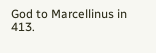God to Marcellinus in 413.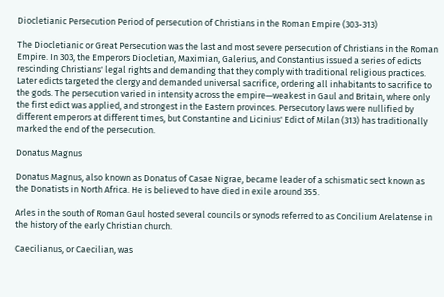Diocletianic Persecution Period of persecution of Christians in the Roman Empire (303-313)

The Diocletianic or Great Persecution was the last and most severe persecution of Christians in the Roman Empire. In 303, the Emperors Diocletian, Maximian, Galerius, and Constantius issued a series of edicts rescinding Christians' legal rights and demanding that they comply with traditional religious practices. Later edicts targeted the clergy and demanded universal sacrifice, ordering all inhabitants to sacrifice to the gods. The persecution varied in intensity across the empire—weakest in Gaul and Britain, where only the first edict was applied, and strongest in the Eastern provinces. Persecutory laws were nullified by different emperors at different times, but Constantine and Licinius' Edict of Milan (313) has traditionally marked the end of the persecution.

Donatus Magnus

Donatus Magnus, also known as Donatus of Casae Nigrae, became leader of a schismatic sect known as the Donatists in North Africa. He is believed to have died in exile around 355.

Arles in the south of Roman Gaul hosted several councils or synods referred to as Concilium Arelatense in the history of the early Christian church.

Caecilianus, or Caecilian, was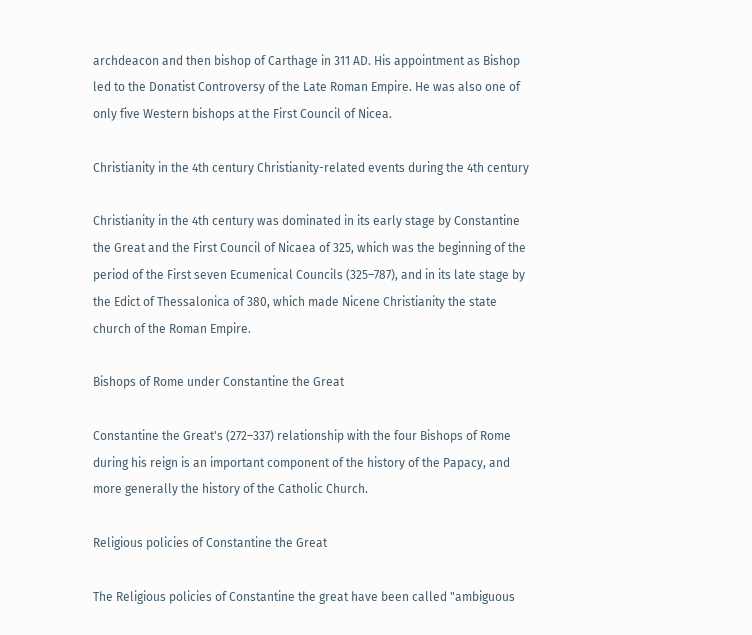archdeacon and then bishop of Carthage in 311 AD. His appointment as Bishop led to the Donatist Controversy of the Late Roman Empire. He was also one of only five Western bishops at the First Council of Nicea.

Christianity in the 4th century Christianity-related events during the 4th century

Christianity in the 4th century was dominated in its early stage by Constantine the Great and the First Council of Nicaea of 325, which was the beginning of the period of the First seven Ecumenical Councils (325–787), and in its late stage by the Edict of Thessalonica of 380, which made Nicene Christianity the state church of the Roman Empire.

Bishops of Rome under Constantine the Great

Constantine the Great's (272–337) relationship with the four Bishops of Rome during his reign is an important component of the history of the Papacy, and more generally the history of the Catholic Church.

Religious policies of Constantine the Great

The Religious policies of Constantine the great have been called "ambiguous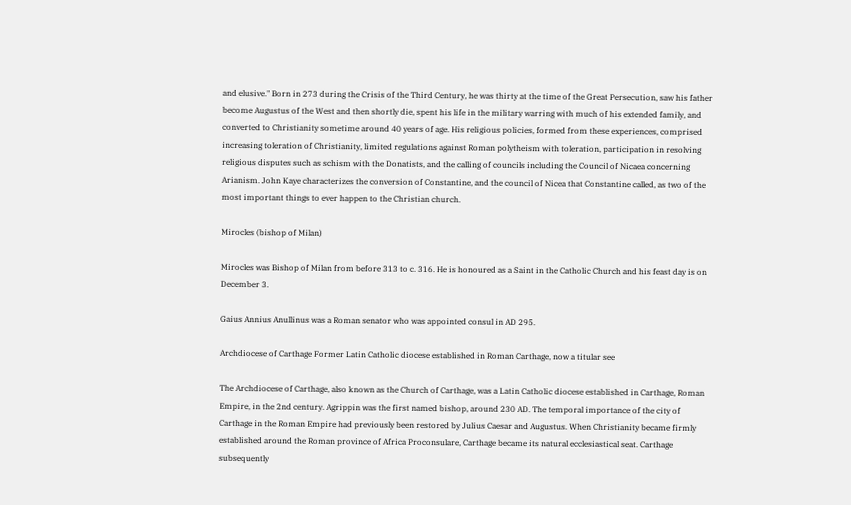and elusive." Born in 273 during the Crisis of the Third Century, he was thirty at the time of the Great Persecution, saw his father become Augustus of the West and then shortly die, spent his life in the military warring with much of his extended family, and converted to Christianity sometime around 40 years of age. His religious policies, formed from these experiences, comprised increasing toleration of Christianity, limited regulations against Roman polytheism with toleration, participation in resolving religious disputes such as schism with the Donatists, and the calling of councils including the Council of Nicaea concerning Arianism. John Kaye characterizes the conversion of Constantine, and the council of Nicea that Constantine called, as two of the most important things to ever happen to the Christian church.

Mirocles (bishop of Milan)

Mirocles was Bishop of Milan from before 313 to c. 316. He is honoured as a Saint in the Catholic Church and his feast day is on December 3.

Gaius Annius Anullinus was a Roman senator who was appointed consul in AD 295.

Archdiocese of Carthage Former Latin Catholic diocese established in Roman Carthage, now a titular see

The Archdiocese of Carthage, also known as the Church of Carthage, was a Latin Catholic diocese established in Carthage, Roman Empire, in the 2nd century. Agrippin was the first named bishop, around 230 AD. The temporal importance of the city of Carthage in the Roman Empire had previously been restored by Julius Caesar and Augustus. When Christianity became firmly established around the Roman province of Africa Proconsulare, Carthage became its natural ecclesiastical seat. Carthage subsequently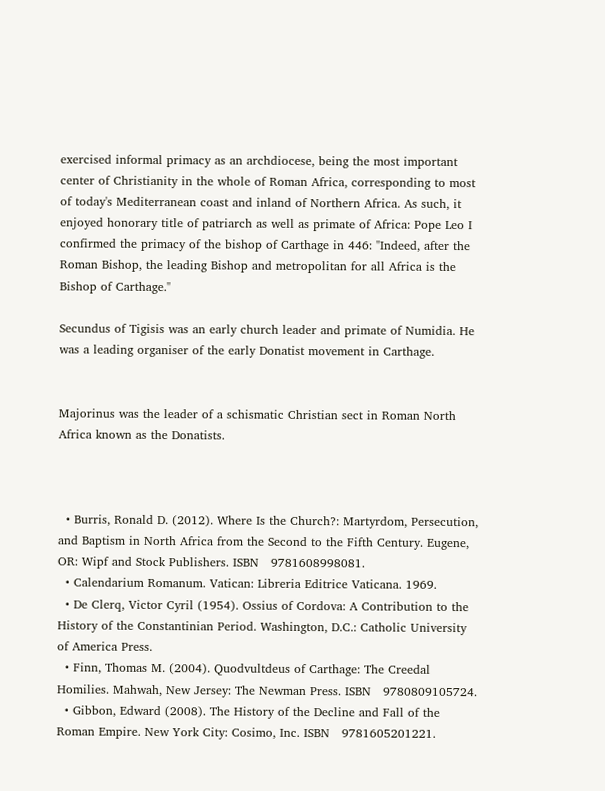exercised informal primacy as an archdiocese, being the most important center of Christianity in the whole of Roman Africa, corresponding to most of today's Mediterranean coast and inland of Northern Africa. As such, it enjoyed honorary title of patriarch as well as primate of Africa: Pope Leo I confirmed the primacy of the bishop of Carthage in 446: "Indeed, after the Roman Bishop, the leading Bishop and metropolitan for all Africa is the Bishop of Carthage."

Secundus of Tigisis was an early church leader and primate of Numidia. He was a leading organiser of the early Donatist movement in Carthage.


Majorinus was the leader of a schismatic Christian sect in Roman North Africa known as the Donatists.



  • Burris, Ronald D. (2012). Where Is the Church?: Martyrdom, Persecution, and Baptism in North Africa from the Second to the Fifth Century. Eugene, OR: Wipf and Stock Publishers. ISBN   9781608998081.
  • Calendarium Romanum. Vatican: Libreria Editrice Vaticana. 1969.
  • De Clerq, Victor Cyril (1954). Ossius of Cordova: A Contribution to the History of the Constantinian Period. Washington, D.C.: Catholic University of America Press.
  • Finn, Thomas M. (2004). Quodvultdeus of Carthage: The Creedal Homilies. Mahwah, New Jersey: The Newman Press. ISBN   9780809105724.
  • Gibbon, Edward (2008). The History of the Decline and Fall of the Roman Empire. New York City: Cosimo, Inc. ISBN   9781605201221.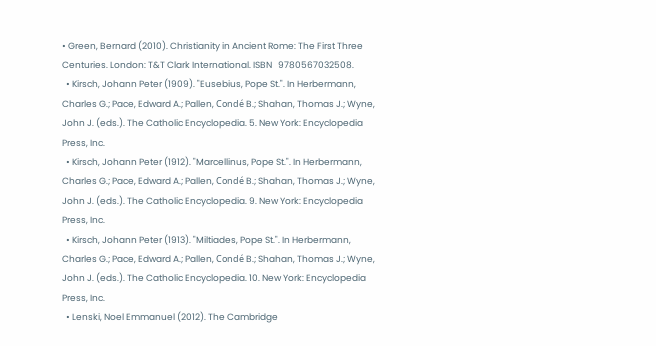• Green, Bernard (2010). Christianity in Ancient Rome: The First Three Centuries. London: T&T Clark International. ISBN   9780567032508.
  • Kirsch, Johann Peter (1909). "Eusebius, Pope St.". In Herbermann, Charles G.; Pace, Edward A.; Pallen, Condé B.; Shahan, Thomas J.; Wyne, John J. (eds.). The Catholic Encyclopedia. 5. New York: Encyclopedia Press, Inc.
  • Kirsch, Johann Peter (1912). "Marcellinus, Pope St.". In Herbermann, Charles G.; Pace, Edward A.; Pallen, Condé B.; Shahan, Thomas J.; Wyne, John J. (eds.). The Catholic Encyclopedia. 9. New York: Encyclopedia Press, Inc.
  • Kirsch, Johann Peter (1913). "Miltiades, Pope St.". In Herbermann, Charles G.; Pace, Edward A.; Pallen, Condé B.; Shahan, Thomas J.; Wyne, John J. (eds.). The Catholic Encyclopedia. 10. New York: Encyclopedia Press, Inc.
  • Lenski, Noel Emmanuel (2012). The Cambridge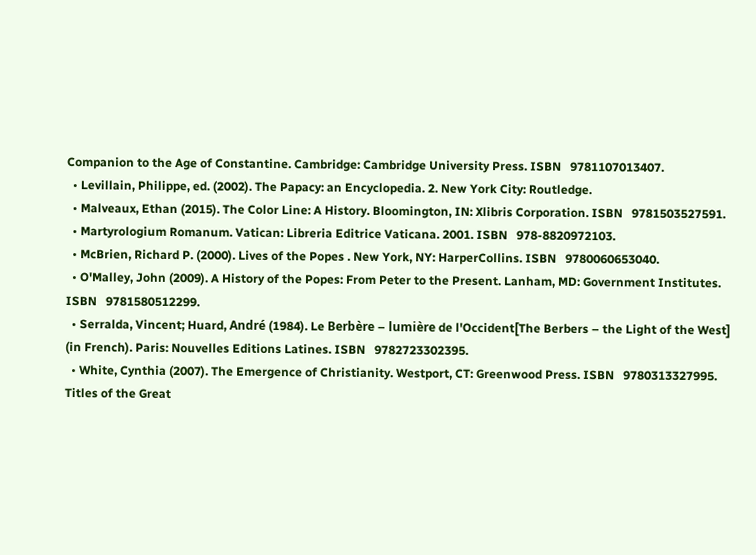Companion to the Age of Constantine. Cambridge: Cambridge University Press. ISBN   9781107013407.
  • Levillain, Philippe, ed. (2002). The Papacy: an Encyclopedia. 2. New York City: Routledge.
  • Malveaux, Ethan (2015). The Color Line: A History. Bloomington, IN: Xlibris Corporation. ISBN   9781503527591.
  • Martyrologium Romanum. Vatican: Libreria Editrice Vaticana. 2001. ISBN   978-8820972103.
  • McBrien, Richard P. (2000). Lives of the Popes . New York, NY: HarperCollins. ISBN   9780060653040.
  • O'Malley, John (2009). A History of the Popes: From Peter to the Present. Lanham, MD: Government Institutes. ISBN   9781580512299.
  • Serralda, Vincent; Huard, André (1984). Le Berbère – lumière de l'Occident[The Berbers – the Light of the West] (in French). Paris: Nouvelles Editions Latines. ISBN   9782723302395.
  • White, Cynthia (2007). The Emergence of Christianity. Westport, CT: Greenwood Press. ISBN   9780313327995.
Titles of the Great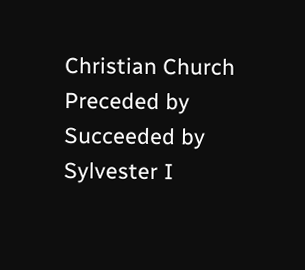Christian Church
Preceded by
Succeeded by
Sylvester I